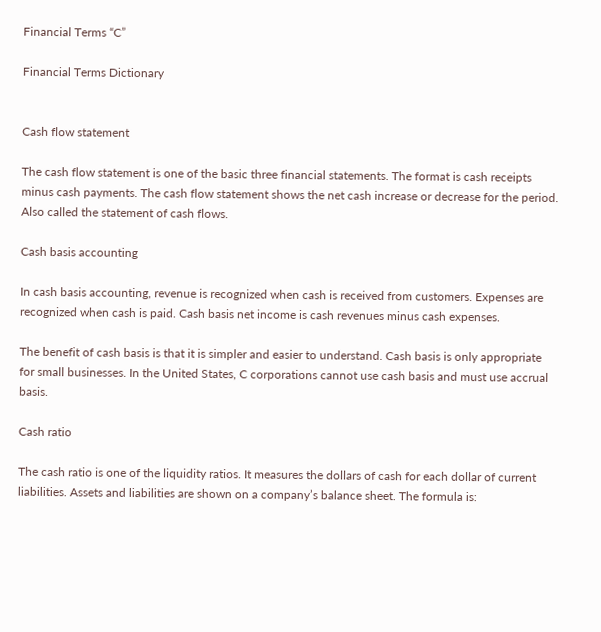Financial Terms “C”

Financial Terms Dictionary


Cash flow statement

The cash flow statement is one of the basic three financial statements. The format is cash receipts minus cash payments. The cash flow statement shows the net cash increase or decrease for the period. Also called the statement of cash flows.

Cash basis accounting

In cash basis accounting, revenue is recognized when cash is received from customers. Expenses are recognized when cash is paid. Cash basis net income is cash revenues minus cash expenses.

The benefit of cash basis is that it is simpler and easier to understand. Cash basis is only appropriate for small businesses. In the United States, C corporations cannot use cash basis and must use accrual basis.

Cash ratio

The cash ratio is one of the liquidity ratios. It measures the dollars of cash for each dollar of current liabilities. Assets and liabilities are shown on a company’s balance sheet. The formula is: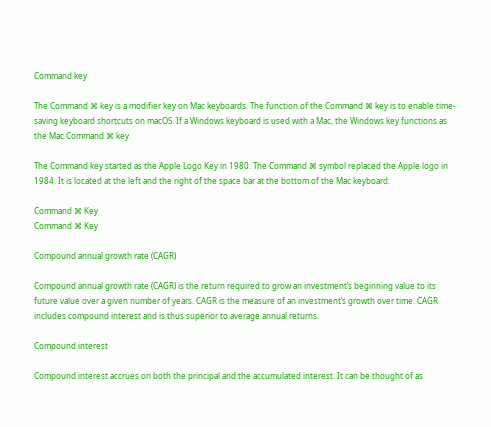Command key

The Command ⌘ key is a modifier key on Mac keyboards. The function of the Command ⌘ key is to enable time-saving keyboard shortcuts on macOS. If a Windows keyboard is used with a Mac, the Windows key functions as the Mac Command ⌘ key.

The Command key started as the Apple Logo Key in 1980. The Command ⌘ symbol replaced the Apple logo in 1984. It is located at the left and the right of the space bar at the bottom of the Mac keyboard.

Command ⌘ Key
Command ⌘ Key

Compound annual growth rate (CAGR)

Compound annual growth rate (CAGR) is the return required to grow an investment’s beginning value to its future value over a given number of years. CAGR is the measure of an investment’s growth over time. CAGR includes compound interest and is thus superior to average annual returns.

Compound interest

Compound interest accrues on both the principal and the accumulated interest. It can be thought of as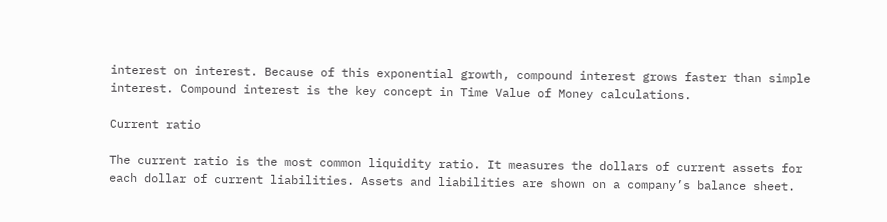interest on interest. Because of this exponential growth, compound interest grows faster than simple interest. Compound interest is the key concept in Time Value of Money calculations.

Current ratio

The current ratio is the most common liquidity ratio. It measures the dollars of current assets for each dollar of current liabilities. Assets and liabilities are shown on a company’s balance sheet.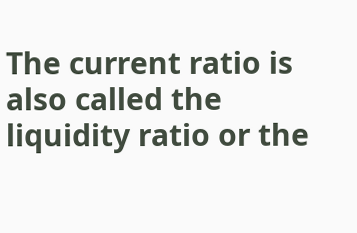The current ratio is also called the liquidity ratio or the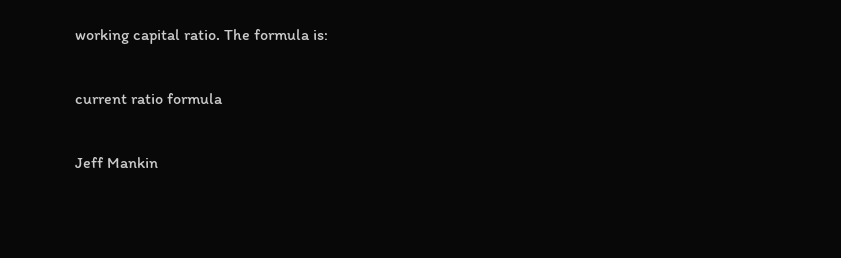working capital ratio. The formula is:

current ratio formula

Jeff Mankin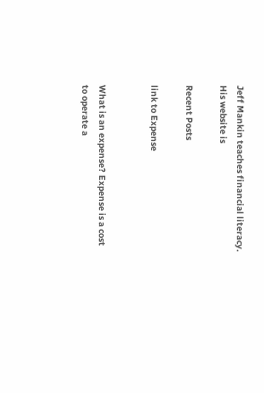Jeff Mankin teaches financial literacy. His website is

Recent Posts

link to Expense


What is an expense? Expense is a cost to operate a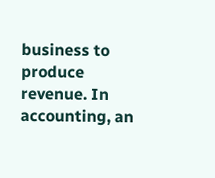business to produce revenue. In accounting, an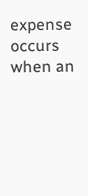expense occurs when an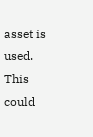asset is used. This could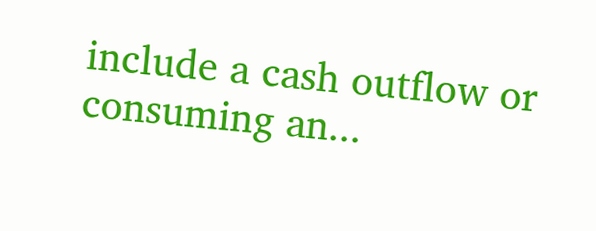include a cash outflow or consuming an...